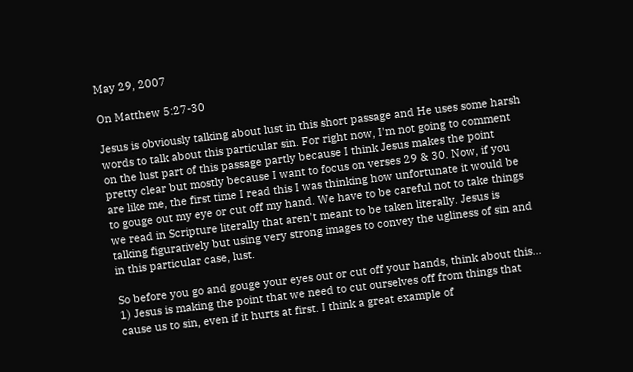May 29, 2007

On Matthew 5:27-30

Jesus is obviously talking about lust in this short passage and He uses some harsh words to talk about this particular sin. For right now, I'm not going to comment on the lust part of this passage partly because I think Jesus makes the point pretty clear but mostly because I want to focus on verses 29 & 30. Now, if you are like me, the first time I read this I was thinking how unfortunate it would be to gouge out my eye or cut off my hand. We have to be careful not to take things we read in Scripture literally that aren't meant to be taken literally. Jesus is talking figuratively but using very strong images to convey the ugliness of sin and in this particular case, lust.

So before you go and gouge your eyes out or cut off your hands, think about this... 1) Jesus is making the point that we need to cut ourselves off from things that cause us to sin, even if it hurts at first. I think a great example of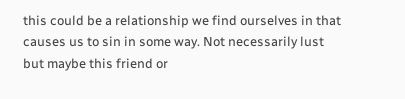this could be a relationship we find ourselves in that causes us to sin in some way. Not necessarily lust but maybe this friend or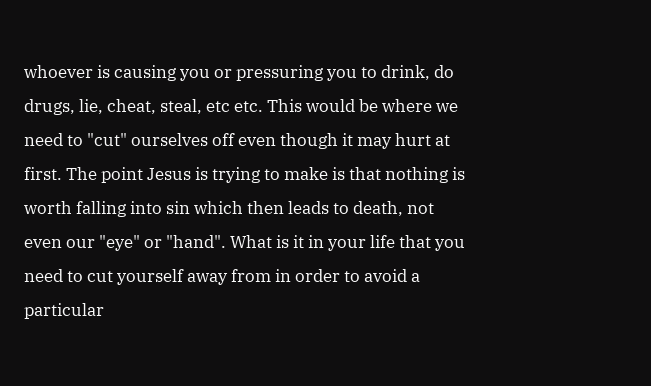whoever is causing you or pressuring you to drink, do drugs, lie, cheat, steal, etc etc. This would be where we need to "cut" ourselves off even though it may hurt at first. The point Jesus is trying to make is that nothing is worth falling into sin which then leads to death, not even our "eye" or "hand". What is it in your life that you need to cut yourself away from in order to avoid a particular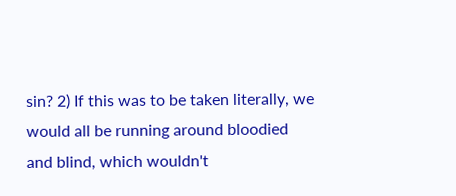sin? 2) If this was to be taken literally, we would all be running around bloodied and blind, which wouldn't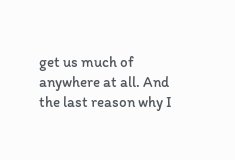get us much of anywhere at all. And the last reason why I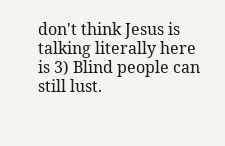don't think Jesus is talking literally here is 3) Blind people can still lust.